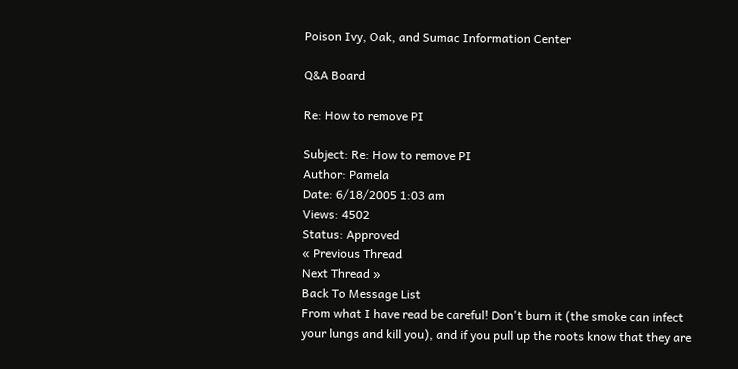Poison Ivy, Oak, and Sumac Information Center

Q&A Board

Re: How to remove PI

Subject: Re: How to remove PI
Author: Pamela
Date: 6/18/2005 1:03 am
Views: 4502
Status: Approved
« Previous Thread
Next Thread »
Back To Message List
From what I have read be careful! Don't burn it (the smoke can infect your lungs and kill you), and if you pull up the roots know that they are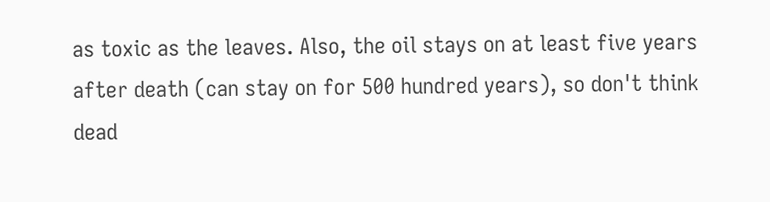as toxic as the leaves. Also, the oil stays on at least five years after death (can stay on for 500 hundred years), so don't think dead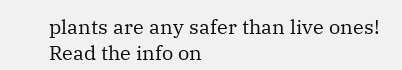plants are any safer than live ones! Read the info on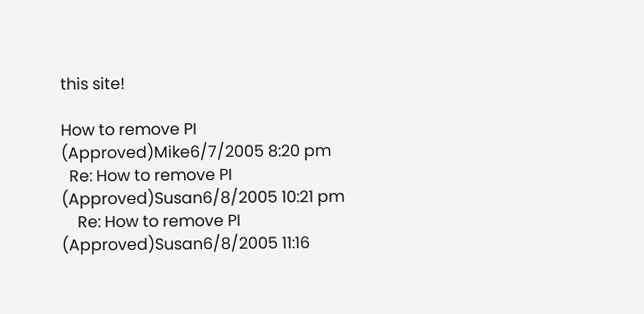this site!

How to remove PI (Approved)Mike6/7/2005 8:20 pm
  Re: How to remove PI (Approved)Susan6/8/2005 10:21 pm
    Re: How to remove PI (Approved)Susan6/8/2005 11:16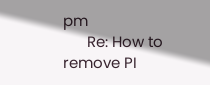pm
      Re: How to remove PI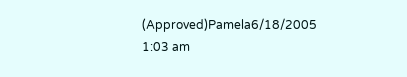(Approved)Pamela6/18/2005 1:03 am